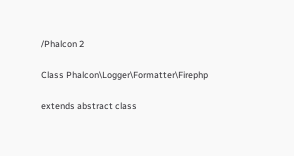/Phalcon 2

Class Phalcon\Logger\Formatter\Firephp

extends abstract class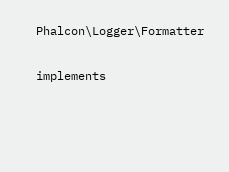Phalcon\Logger\Formatter

implements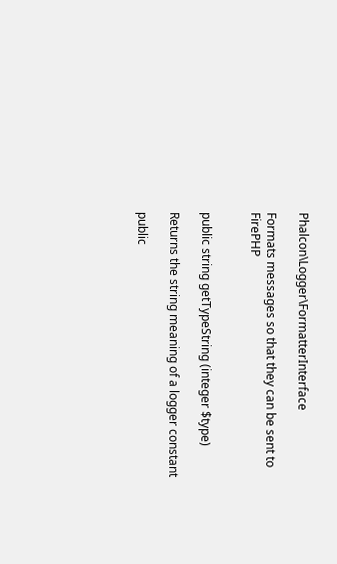Phalcon\Logger\FormatterInterface

Formats messages so that they can be sent to FirePHP


public string getTypeString (integer $type)

Returns the string meaning of a logger constant

public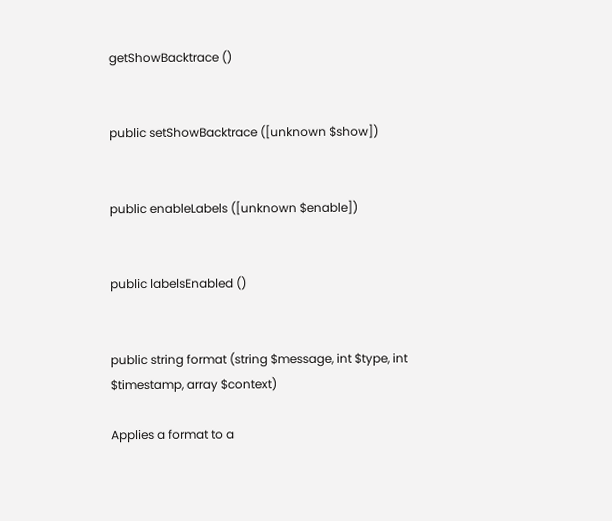getShowBacktrace ()


public setShowBacktrace ([unknown $show])


public enableLabels ([unknown $enable])


public labelsEnabled ()


public string format (string $message, int $type, int $timestamp, array $context)

Applies a format to a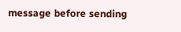message before sending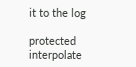it to the log

protected interpolate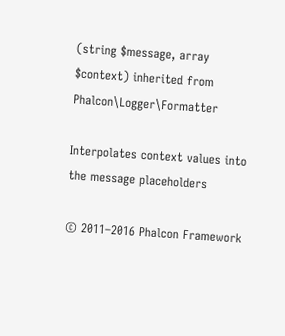(string $message, array $context) inherited from Phalcon\Logger\Formatter

Interpolates context values into the message placeholders

© 2011–2016 Phalcon Framework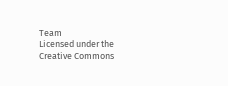Team
Licensed under the Creative Commons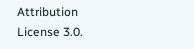Attribution License 3.0.